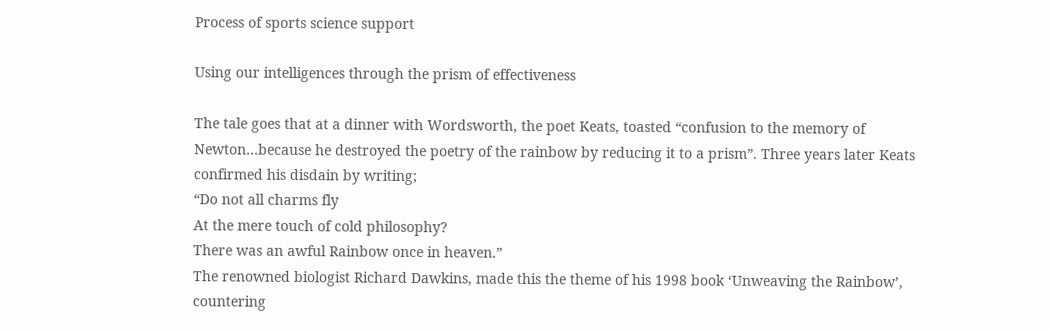Process of sports science support

Using our intelligences through the prism of effectiveness

The tale goes that at a dinner with Wordsworth, the poet Keats, toasted “confusion to the memory of Newton…because he destroyed the poetry of the rainbow by reducing it to a prism”. Three years later Keats confirmed his disdain by writing;
“Do not all charms fly
At the mere touch of cold philosophy?
There was an awful Rainbow once in heaven.”
The renowned biologist Richard Dawkins, made this the theme of his 1998 book ‘Unweaving the Rainbow’, countering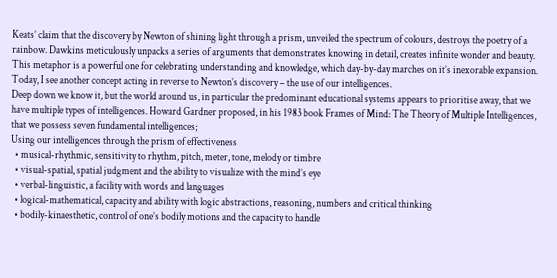Keats’ claim that the discovery by Newton of shining light through a prism, unveiled the spectrum of colours, destroys the poetry of a rainbow. Dawkins meticulously unpacks a series of arguments that demonstrates knowing in detail, creates infinite wonder and beauty.
This metaphor is a powerful one for celebrating understanding and knowledge, which day-by-day marches on it’s inexorable expansion.
Today, I see another concept acting in reverse to Newton’s discovery – the use of our intelligences.
Deep down we know it, but the world around us, in particular the predominant educational systems appears to prioritise away, that we have multiple types of intelligences. Howard Gardner proposed, in his 1983 book Frames of Mind: The Theory of Multiple Intelligences, that we possess seven fundamental intelligences;
Using our intelligences through the prism of effectiveness
  • musical-rhythmic, sensitivity to rhythm, pitch, meter, tone, melody or timbre
  • visual-spatial, spatial judgment and the ability to visualize with the mind’s eye
  • verbal-linguistic, a facility with words and languages
  • logical-mathematical, capacity and ability with logic abstractions, reasoning, numbers and critical thinking
  • bodily-kinaesthetic, control of one’s bodily motions and the capacity to handle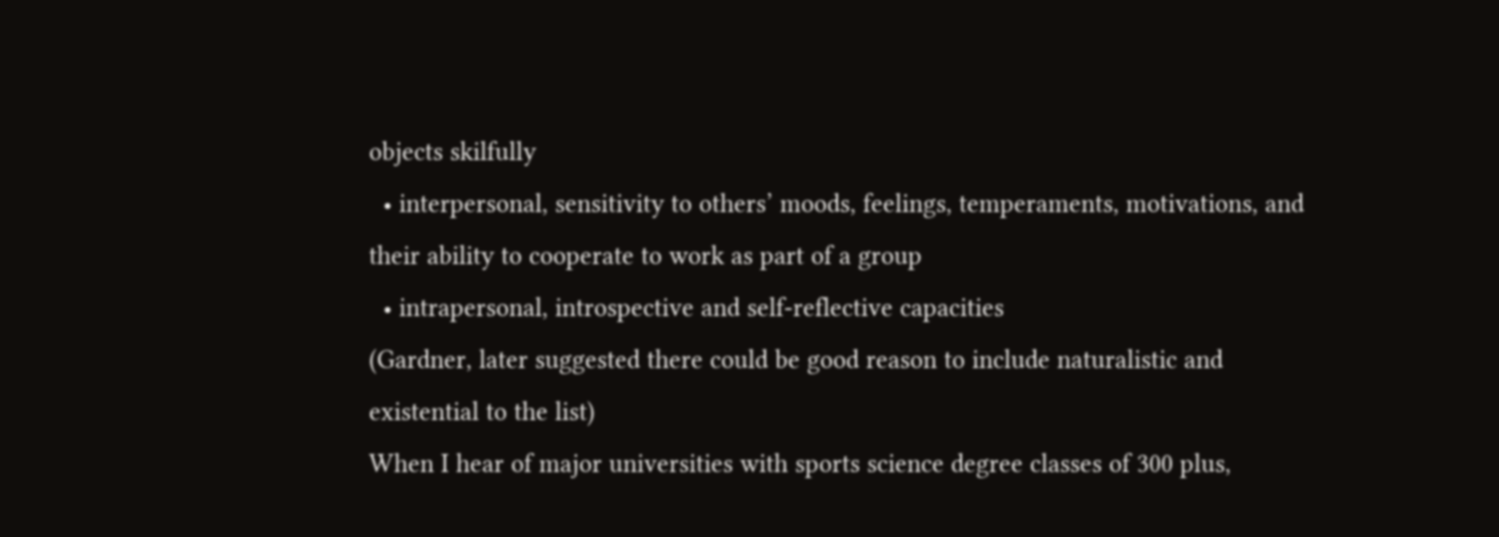objects skilfully
  • interpersonal, sensitivity to others’ moods, feelings, temperaments, motivations, and their ability to cooperate to work as part of a group
  • intrapersonal, introspective and self-reflective capacities
(Gardner, later suggested there could be good reason to include naturalistic and existential to the list)
When I hear of major universities with sports science degree classes of 300 plus,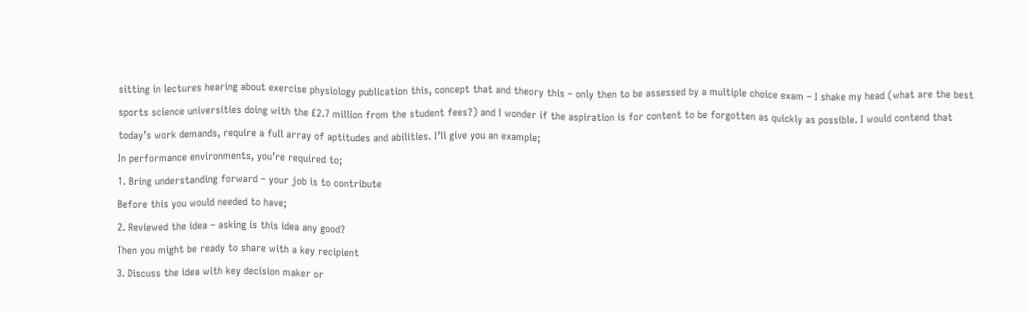sitting in lectures hearing about exercise physiology publication this, concept that and theory this – only then to be assessed by a multiple choice exam – I shake my head (what are the best sports science universities doing with the £2.7 million from the student fees?) and I wonder if the aspiration is for content to be forgotten as quickly as possible. I would contend that today’s work demands, require a full array of aptitudes and abilities. I’ll give you an example;
In performance environments, you’re required to;
1. Bring understanding forward – your job is to contribute
Before this you would needed to have;
2. Reviewed the idea – asking is this idea any good?
Then you might be ready to share with a key recipient
3. Discuss the idea with key decision maker or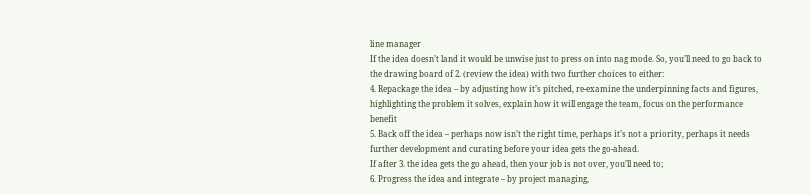line manager
If the idea doesn’t land it would be unwise just to press on into nag mode. So, you’ll need to go back to the drawing board of 2. (review the idea) with two further choices to either:
4. Repackage the idea – by adjusting how it’s pitched, re-examine the underpinning facts and figures, highlighting the problem it solves, explain how it will engage the team, focus on the performance benefit
5. Back off the idea – perhaps now isn’t the right time, perhaps it’s not a priority, perhaps it needs further development and curating before your idea gets the go-ahead.
If after 3. the idea gets the go ahead, then your job is not over, you’ll need to;
6. Progress the idea and integrate – by project managing,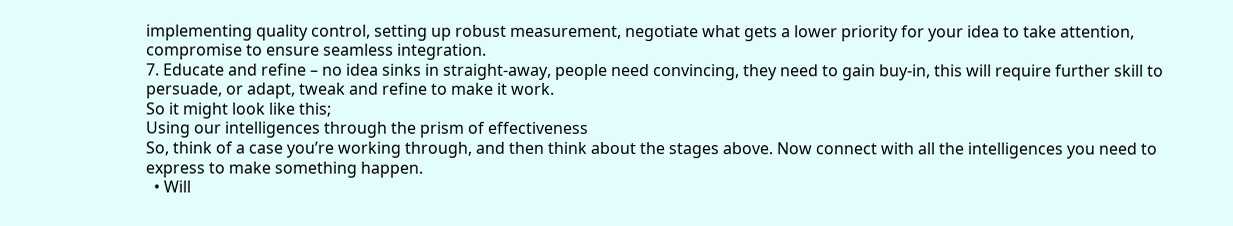implementing quality control, setting up robust measurement, negotiate what gets a lower priority for your idea to take attention, compromise to ensure seamless integration.
7. Educate and refine – no idea sinks in straight-away, people need convincing, they need to gain buy-in, this will require further skill to persuade, or adapt, tweak and refine to make it work.
So it might look like this;
Using our intelligences through the prism of effectiveness
So, think of a case you’re working through, and then think about the stages above. Now connect with all the intelligences you need to express to make something happen.
  • Will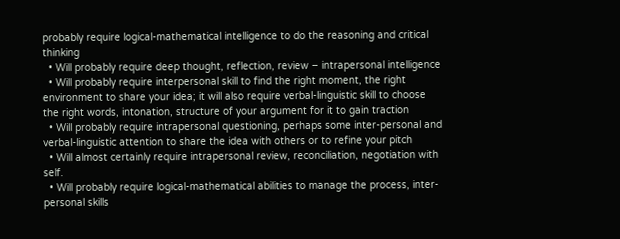probably require logical-mathematical intelligence to do the reasoning and critical thinking
  • Will probably require deep thought, reflection, review – intrapersonal intelligence
  • Will probably require interpersonal skill to find the right moment, the right environment to share your idea; it will also require verbal-linguistic skill to choose the right words, intonation, structure of your argument for it to gain traction
  • Will probably require intrapersonal questioning, perhaps some inter-personal and verbal-linguistic attention to share the idea with others or to refine your pitch
  • Will almost certainly require intrapersonal review, reconciliation, negotiation with self.
  • Will probably require logical-mathematical abilities to manage the process, inter-personal skills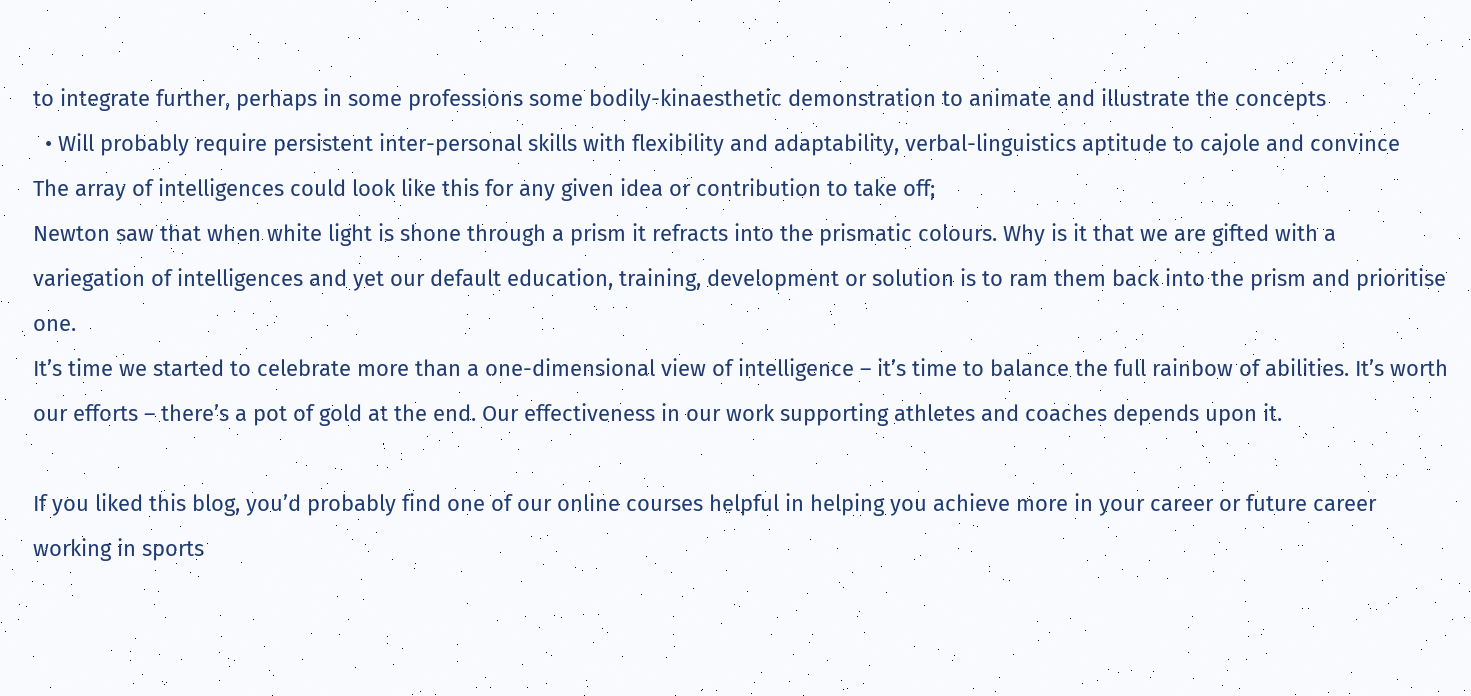to integrate further, perhaps in some professions some bodily-kinaesthetic demonstration to animate and illustrate the concepts
  • Will probably require persistent inter-personal skills with flexibility and adaptability, verbal-linguistics aptitude to cajole and convince
The array of intelligences could look like this for any given idea or contribution to take off;
Newton saw that when white light is shone through a prism it refracts into the prismatic colours. Why is it that we are gifted with a variegation of intelligences and yet our default education, training, development or solution is to ram them back into the prism and prioritise one.
It’s time we started to celebrate more than a one-dimensional view of intelligence – it’s time to balance the full rainbow of abilities. It’s worth our efforts – there’s a pot of gold at the end. Our effectiveness in our work supporting athletes and coaches depends upon it.

If you liked this blog, you’d probably find one of our online courses helpful in helping you achieve more in your career or future career working in sports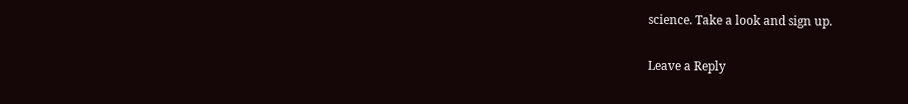science. Take a look and sign up.

Leave a Reply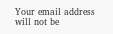Your email address will not be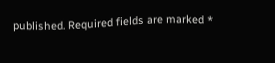published. Required fields are marked *